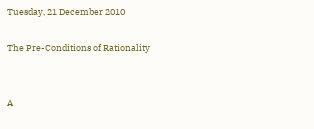Tuesday, 21 December 2010

The Pre-Conditions of Rationality


A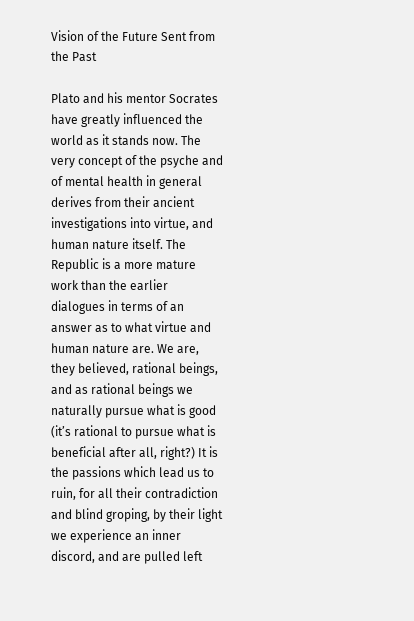Vision of the Future Sent from the Past

Plato and his mentor Socrates have greatly influenced the world as it stands now. The very concept of the psyche and of mental health in general derives from their ancient investigations into virtue, and human nature itself. The Republic is a more mature work than the earlier dialogues in terms of an answer as to what virtue and human nature are. We are, they believed, rational beings, and as rational beings we naturally pursue what is good (it’s rational to pursue what is beneficial after all, right?) It is the passions which lead us to ruin, for all their contradiction and blind groping, by their light we experience an inner discord, and are pulled left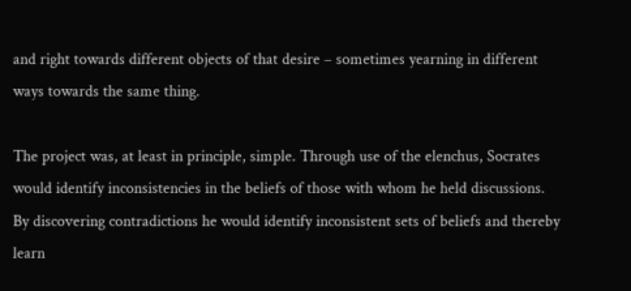and right towards different objects of that desire – sometimes yearning in different ways towards the same thing.

The project was, at least in principle, simple. Through use of the elenchus, Socrates would identify inconsistencies in the beliefs of those with whom he held discussions. By discovering contradictions he would identify inconsistent sets of beliefs and thereby learn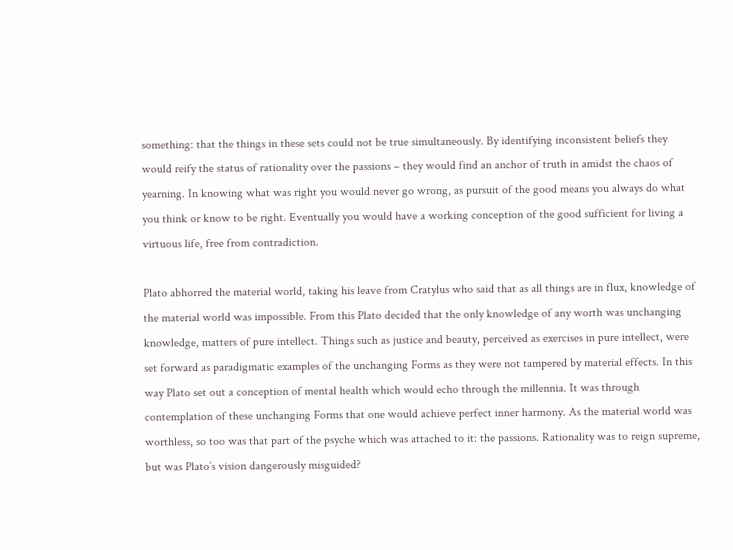something: that the things in these sets could not be true simultaneously. By identifying inconsistent beliefs they would reify the status of rationality over the passions – they would find an anchor of truth in amidst the chaos of yearning. In knowing what was right you would never go wrong, as pursuit of the good means you always do what you think or know to be right. Eventually you would have a working conception of the good sufficient for living a virtuous life, free from contradiction.

Plato abhorred the material world, taking his leave from Cratylus who said that as all things are in flux, knowledge of the material world was impossible. From this Plato decided that the only knowledge of any worth was unchanging knowledge, matters of pure intellect. Things such as justice and beauty, perceived as exercises in pure intellect, were set forward as paradigmatic examples of the unchanging Forms as they were not tampered by material effects. In this way Plato set out a conception of mental health which would echo through the millennia. It was through contemplation of these unchanging Forms that one would achieve perfect inner harmony. As the material world was worthless, so too was that part of the psyche which was attached to it: the passions. Rationality was to reign supreme, but was Plato’s vision dangerously misguided?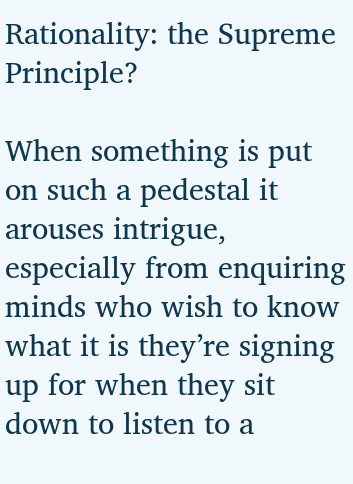Rationality: the Supreme Principle?

When something is put on such a pedestal it arouses intrigue, especially from enquiring minds who wish to know what it is they’re signing up for when they sit down to listen to a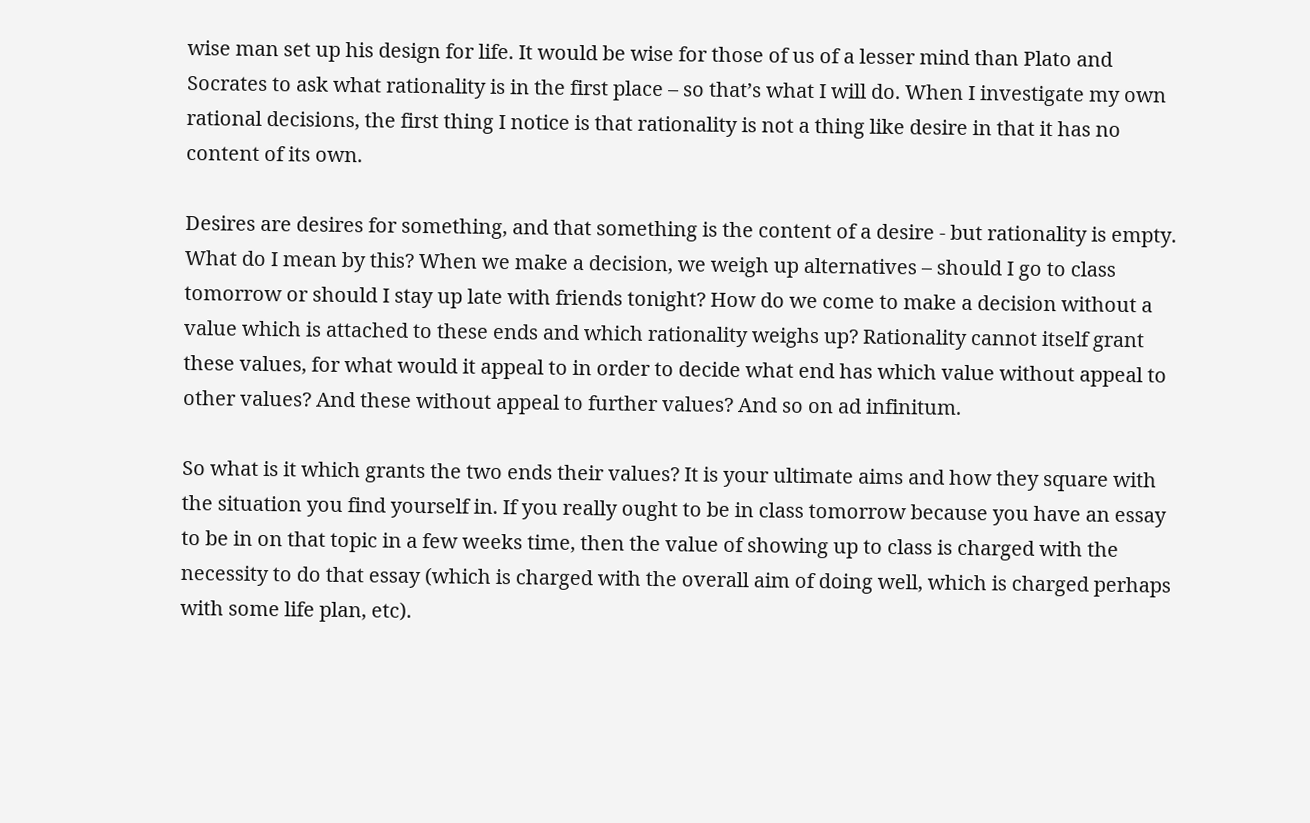wise man set up his design for life. It would be wise for those of us of a lesser mind than Plato and Socrates to ask what rationality is in the first place – so that’s what I will do. When I investigate my own rational decisions, the first thing I notice is that rationality is not a thing like desire in that it has no content of its own.

Desires are desires for something, and that something is the content of a desire - but rationality is empty. What do I mean by this? When we make a decision, we weigh up alternatives – should I go to class tomorrow or should I stay up late with friends tonight? How do we come to make a decision without a value which is attached to these ends and which rationality weighs up? Rationality cannot itself grant these values, for what would it appeal to in order to decide what end has which value without appeal to other values? And these without appeal to further values? And so on ad infinitum.

So what is it which grants the two ends their values? It is your ultimate aims and how they square with the situation you find yourself in. If you really ought to be in class tomorrow because you have an essay to be in on that topic in a few weeks time, then the value of showing up to class is charged with the necessity to do that essay (which is charged with the overall aim of doing well, which is charged perhaps with some life plan, etc).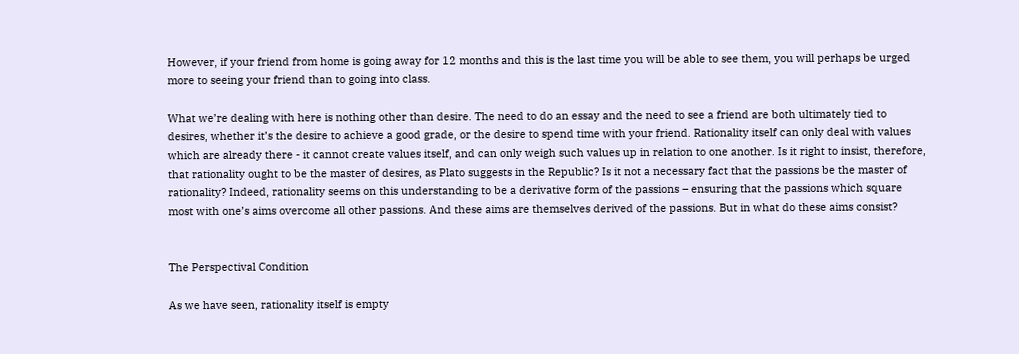However, if your friend from home is going away for 12 months and this is the last time you will be able to see them, you will perhaps be urged more to seeing your friend than to going into class.

What we’re dealing with here is nothing other than desire. The need to do an essay and the need to see a friend are both ultimately tied to desires, whether it’s the desire to achieve a good grade, or the desire to spend time with your friend. Rationality itself can only deal with values which are already there - it cannot create values itself, and can only weigh such values up in relation to one another. Is it right to insist, therefore, that rationality ought to be the master of desires, as Plato suggests in the Republic? Is it not a necessary fact that the passions be the master of rationality? Indeed, rationality seems on this understanding to be a derivative form of the passions – ensuring that the passions which square most with one’s aims overcome all other passions. And these aims are themselves derived of the passions. But in what do these aims consist?


The Perspectival Condition

As we have seen, rationality itself is empty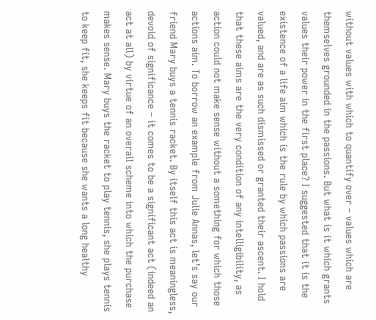without values with which to quantify over – values which are themselves grounded in the passions. But what is it which grants values their power in the first place? I suggested that it is the existence of a life aim which is the rule by which passions are valued, and are as such dismissed or granted their ascent. I hold that these aims are the very condition of any intelligibility, as action could not make sense without a something for which those actions aim. To borrow an example from Julie Annas, let’s say our friend Mary buys a tennis racket. By itself this act is meaningless, devoid of significance – it comes to be a significant act (indeed an act at all) by virtue of an overall scheme into which the purchase makes sense. Mary buys the racket to play tennis, she plays tennis to keep fit, she keeps fit because she wants a long healthy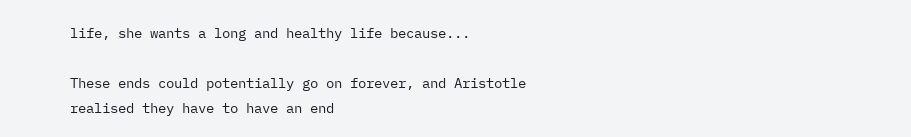life, she wants a long and healthy life because...

These ends could potentially go on forever, and Aristotle realised they have to have an end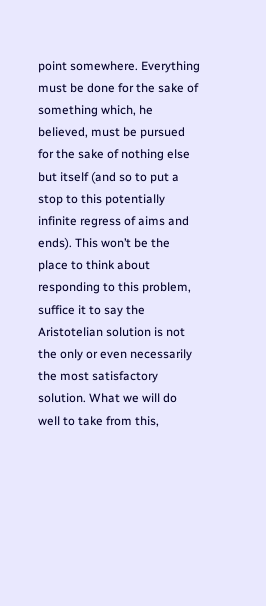point somewhere. Everything must be done for the sake of something which, he believed, must be pursued for the sake of nothing else but itself (and so to put a stop to this potentially infinite regress of aims and ends). This won’t be the place to think about responding to this problem, suffice it to say the Aristotelian solution is not the only or even necessarily the most satisfactory solution. What we will do well to take from this,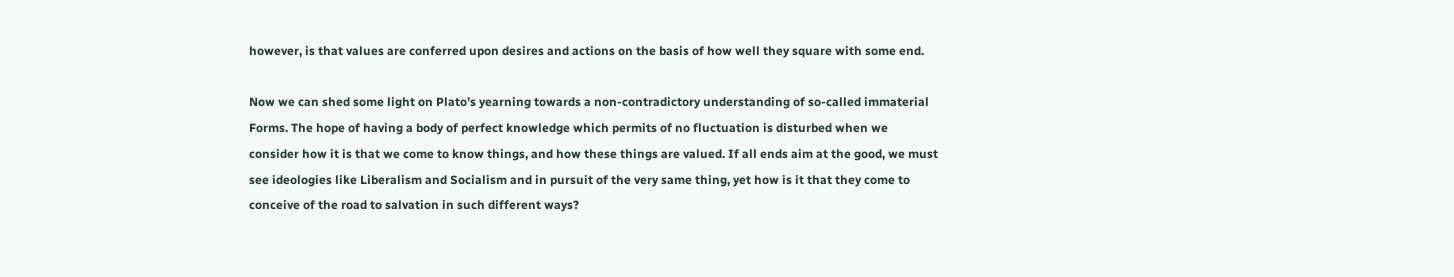however, is that values are conferred upon desires and actions on the basis of how well they square with some end.

Now we can shed some light on Plato’s yearning towards a non-contradictory understanding of so-called immaterial Forms. The hope of having a body of perfect knowledge which permits of no fluctuation is disturbed when we consider how it is that we come to know things, and how these things are valued. If all ends aim at the good, we must see ideologies like Liberalism and Socialism and in pursuit of the very same thing, yet how is it that they come to conceive of the road to salvation in such different ways?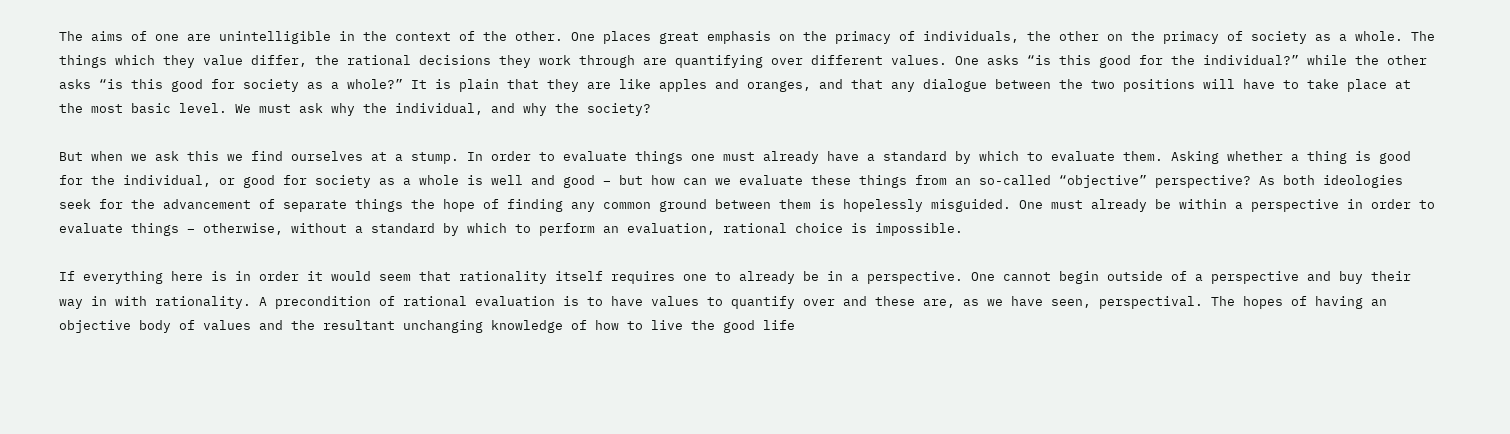The aims of one are unintelligible in the context of the other. One places great emphasis on the primacy of individuals, the other on the primacy of society as a whole. The things which they value differ, the rational decisions they work through are quantifying over different values. One asks “is this good for the individual?” while the other asks “is this good for society as a whole?” It is plain that they are like apples and oranges, and that any dialogue between the two positions will have to take place at the most basic level. We must ask why the individual, and why the society?

But when we ask this we find ourselves at a stump. In order to evaluate things one must already have a standard by which to evaluate them. Asking whether a thing is good for the individual, or good for society as a whole is well and good – but how can we evaluate these things from an so-called “objective” perspective? As both ideologies seek for the advancement of separate things the hope of finding any common ground between them is hopelessly misguided. One must already be within a perspective in order to evaluate things – otherwise, without a standard by which to perform an evaluation, rational choice is impossible.

If everything here is in order it would seem that rationality itself requires one to already be in a perspective. One cannot begin outside of a perspective and buy their way in with rationality. A precondition of rational evaluation is to have values to quantify over and these are, as we have seen, perspectival. The hopes of having an objective body of values and the resultant unchanging knowledge of how to live the good life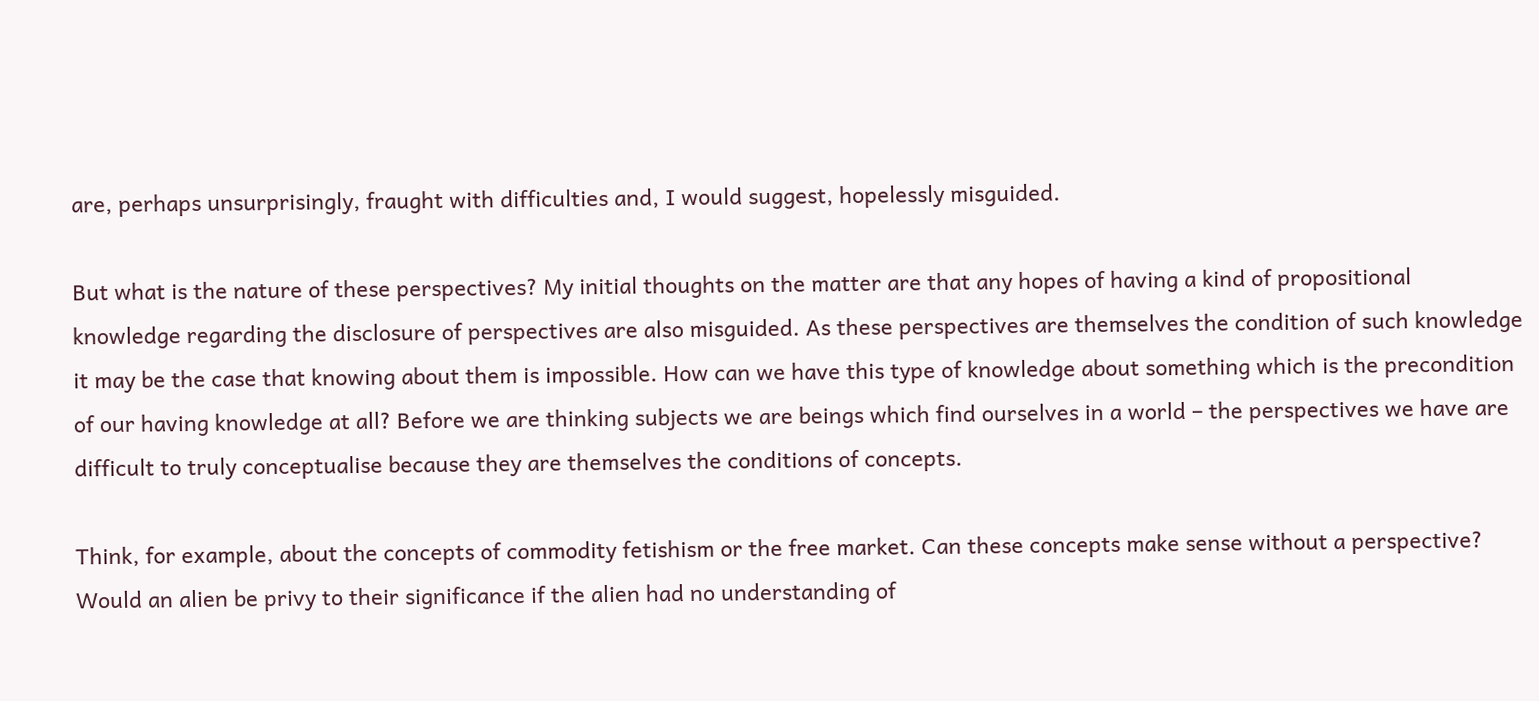are, perhaps unsurprisingly, fraught with difficulties and, I would suggest, hopelessly misguided.

But what is the nature of these perspectives? My initial thoughts on the matter are that any hopes of having a kind of propositional knowledge regarding the disclosure of perspectives are also misguided. As these perspectives are themselves the condition of such knowledge it may be the case that knowing about them is impossible. How can we have this type of knowledge about something which is the precondition of our having knowledge at all? Before we are thinking subjects we are beings which find ourselves in a world – the perspectives we have are difficult to truly conceptualise because they are themselves the conditions of concepts.

Think, for example, about the concepts of commodity fetishism or the free market. Can these concepts make sense without a perspective? Would an alien be privy to their significance if the alien had no understanding of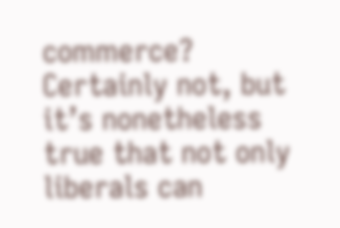commerce? Certainly not, but it’s nonetheless true that not only liberals can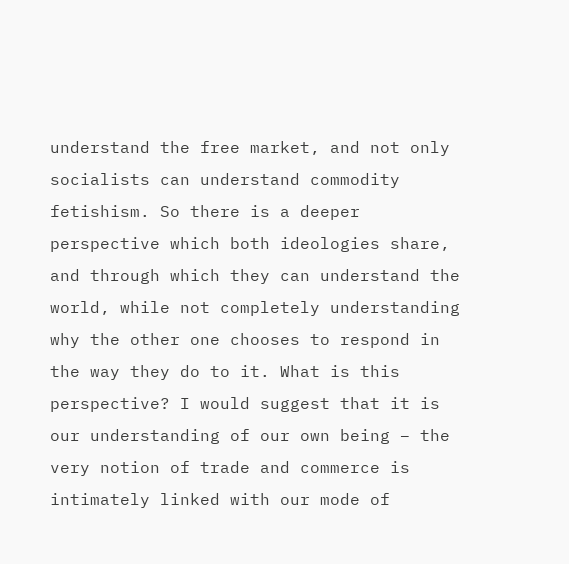understand the free market, and not only socialists can understand commodity fetishism. So there is a deeper perspective which both ideologies share, and through which they can understand the world, while not completely understanding why the other one chooses to respond in the way they do to it. What is this perspective? I would suggest that it is our understanding of our own being – the very notion of trade and commerce is intimately linked with our mode of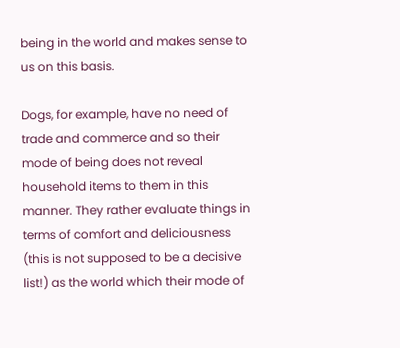being in the world and makes sense to us on this basis.

Dogs, for example, have no need of trade and commerce and so their mode of being does not reveal household items to them in this manner. They rather evaluate things in terms of comfort and deliciousness (this is not supposed to be a decisive list!) as the world which their mode of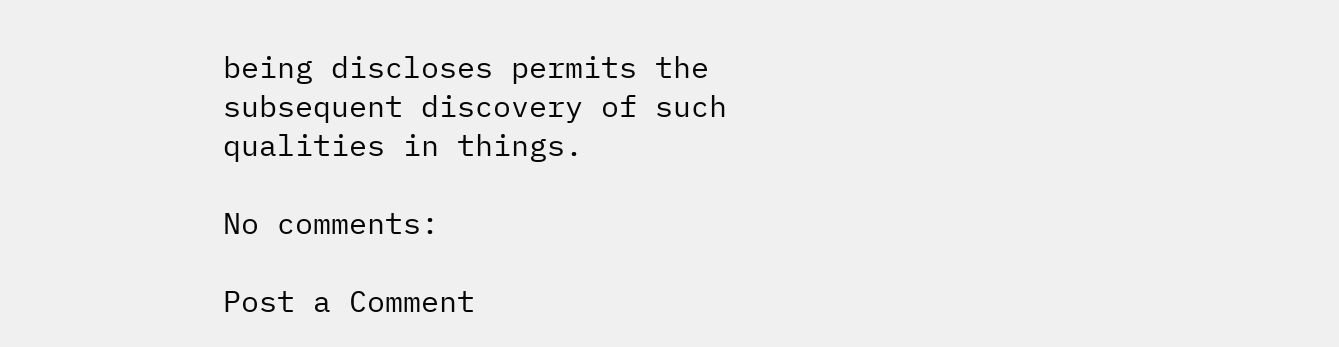being discloses permits the subsequent discovery of such qualities in things.

No comments:

Post a Comment